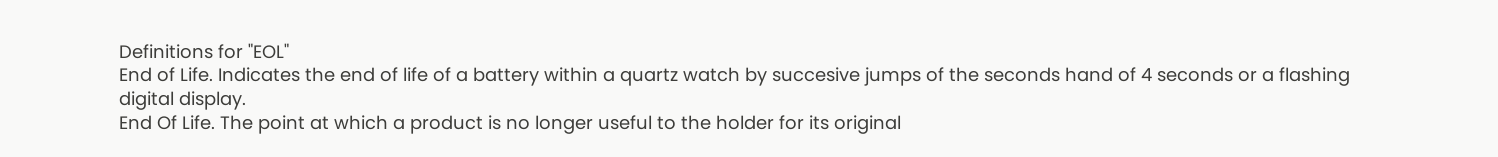Definitions for "EOL"
End of Life. Indicates the end of life of a battery within a quartz watch by succesive jumps of the seconds hand of 4 seconds or a flashing digital display.
End Of Life. The point at which a product is no longer useful to the holder for its original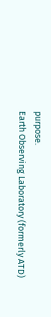purpose.
Earth Observing Laboratory (formerly ATD)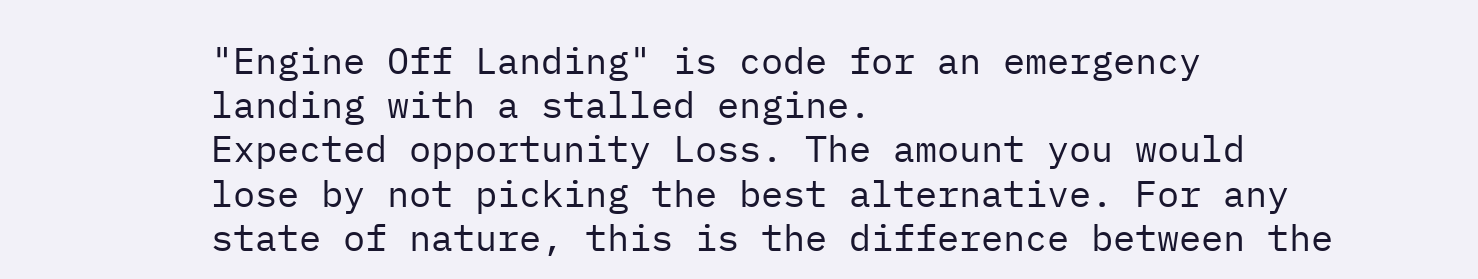"Engine Off Landing" is code for an emergency landing with a stalled engine.
Expected opportunity Loss. The amount you would lose by not picking the best alternative. For any state of nature, this is the difference between the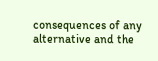consequences of any alternative and the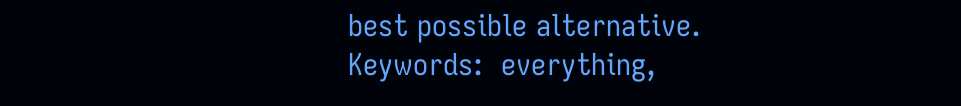best possible alternative.
Keywords:  everything,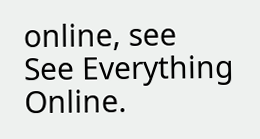online, see
See Everything Online.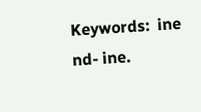Keywords:  ine
nd- ine.